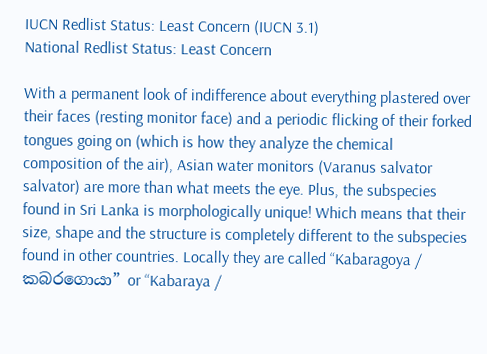IUCN Redlist Status: Least Concern (IUCN 3.1)
National Redlist Status: Least Concern

With a permanent look of indifference about everything plastered over their faces (resting monitor face) and a periodic flicking of their forked tongues going on (which is how they analyze the chemical composition of the air), Asian water monitors (Varanus salvator salvator) are more than what meets the eye. Plus, the subspecies found in Sri Lanka is morphologically unique! Which means that their size, shape and the structure is completely different to the subspecies found in other countries. Locally they are called “Kabaragoya / කබරගොයා” or “Kabaraya /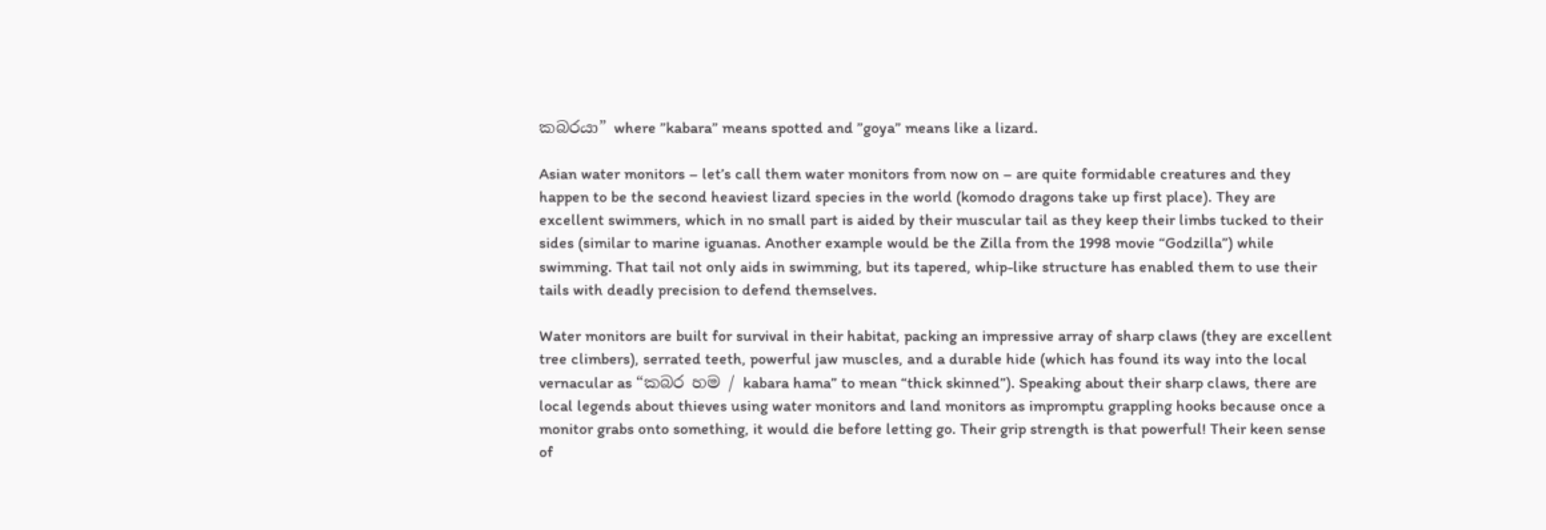කබරයා” where ”kabara” means spotted and ”goya” means like a lizard.

Asian water monitors – let’s call them water monitors from now on – are quite formidable creatures and they happen to be the second heaviest lizard species in the world (komodo dragons take up first place). They are excellent swimmers, which in no small part is aided by their muscular tail as they keep their limbs tucked to their sides (similar to marine iguanas. Another example would be the Zilla from the 1998 movie “Godzilla”) while swimming. That tail not only aids in swimming, but its tapered, whip-like structure has enabled them to use their tails with deadly precision to defend themselves.

Water monitors are built for survival in their habitat, packing an impressive array of sharp claws (they are excellent tree climbers), serrated teeth, powerful jaw muscles, and a durable hide (which has found its way into the local vernacular as “කබර හම / kabara hama” to mean “thick skinned”). Speaking about their sharp claws, there are local legends about thieves using water monitors and land monitors as impromptu grappling hooks because once a monitor grabs onto something, it would die before letting go. Their grip strength is that powerful! Their keen sense of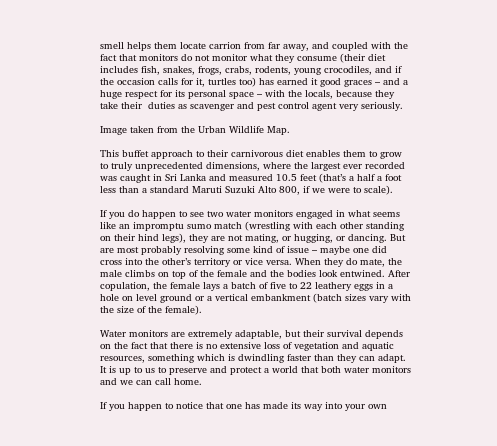smell helps them locate carrion from far away, and coupled with the fact that monitors do not monitor what they consume (their diet includes fish, snakes, frogs, crabs, rodents, young crocodiles, and if the occasion calls for it, turtles too) has earned it good graces – and a huge respect for its personal space – with the locals, because they take their  duties as scavenger and pest control agent very seriously.

Image taken from the Urban Wildlife Map.

This buffet approach to their carnivorous diet enables them to grow to truly unprecedented dimensions, where the largest ever recorded was caught in Sri Lanka and measured 10.5 feet (that’s a half a foot less than a standard Maruti Suzuki Alto 800, if we were to scale).

If you do happen to see two water monitors engaged in what seems like an impromptu sumo match (wrestling with each other standing on their hind legs), they are not mating, or hugging, or dancing. But are most probably resolving some kind of issue – maybe one did cross into the other’s territory or vice versa. When they do mate, the male climbs on top of the female and the bodies look entwined. After copulation, the female lays a batch of five to 22 leathery eggs in a hole on level ground or a vertical embankment (batch sizes vary with the size of the female).

Water monitors are extremely adaptable, but their survival depends on the fact that there is no extensive loss of vegetation and aquatic resources, something which is dwindling faster than they can adapt. It is up to us to preserve and protect a world that both water monitors and we can call home.

If you happen to notice that one has made its way into your own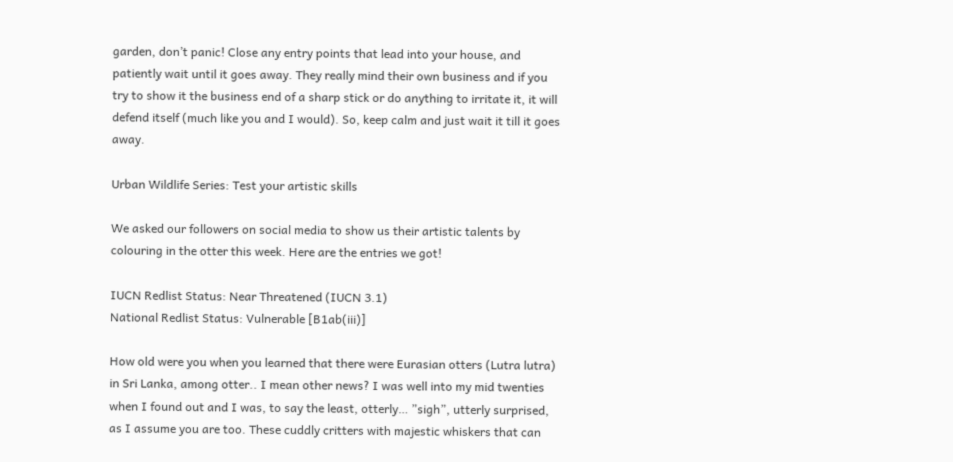garden, don’t panic! Close any entry points that lead into your house, and patiently wait until it goes away. They really mind their own business and if you try to show it the business end of a sharp stick or do anything to irritate it, it will defend itself (much like you and I would). So, keep calm and just wait it till it goes away.

Urban Wildlife Series: Test your artistic skills

We asked our followers on social media to show us their artistic talents by colouring in the otter this week. Here are the entries we got!

IUCN Redlist Status: Near Threatened (IUCN 3.1)
National Redlist Status: Vulnerable [B1ab(iii)]

How old were you when you learned that there were Eurasian otters (Lutra lutra) in Sri Lanka, among otter.. I mean other news? I was well into my mid twenties when I found out and I was, to say the least, otterly… ”sigh”, utterly surprised, as I assume you are too. These cuddly critters with majestic whiskers that can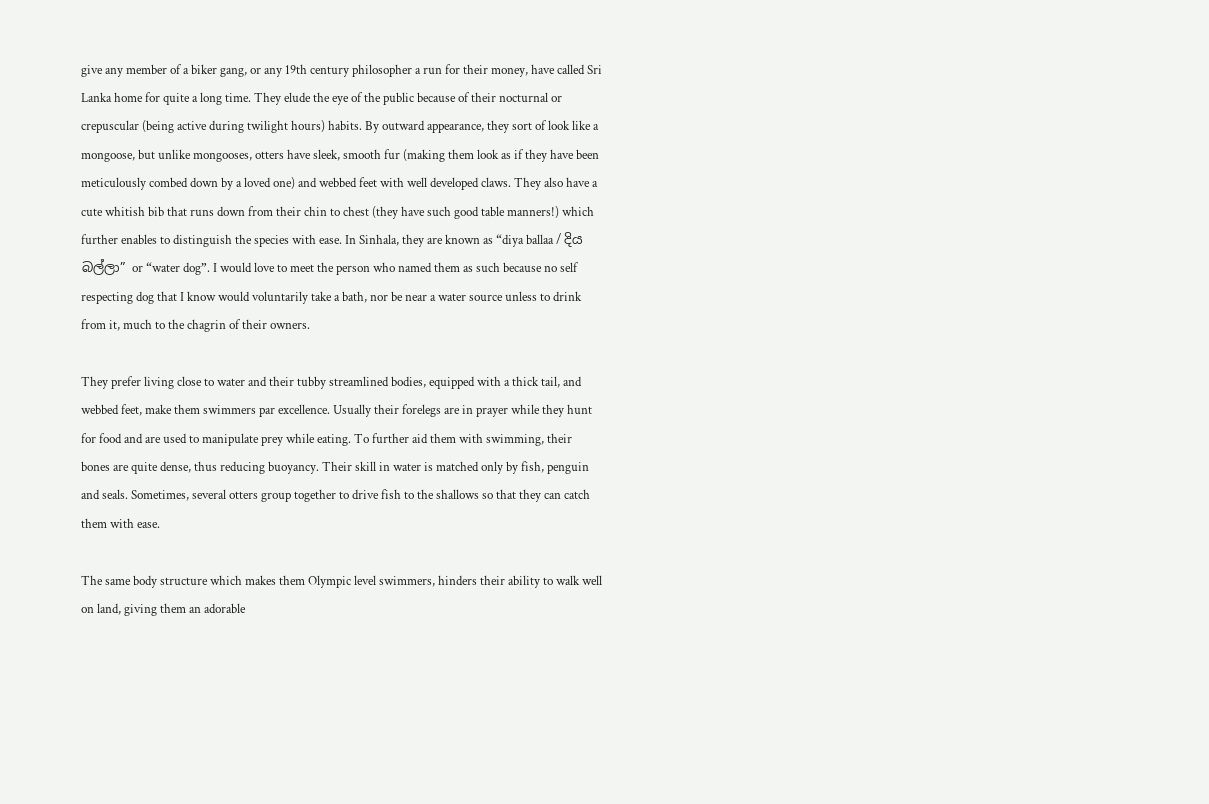give any member of a biker gang, or any 19th century philosopher a run for their money, have called Sri Lanka home for quite a long time. They elude the eye of the public because of their nocturnal or crepuscular (being active during twilight hours) habits. By outward appearance, they sort of look like a mongoose, but unlike mongooses, otters have sleek, smooth fur (making them look as if they have been meticulously combed down by a loved one) and webbed feet with well developed claws. They also have a cute whitish bib that runs down from their chin to chest (they have such good table manners!) which further enables to distinguish the species with ease. In Sinhala, they are known as “diya ballaa / දිය බල්ලා” or “water dog”. I would love to meet the person who named them as such because no self respecting dog that I know would voluntarily take a bath, nor be near a water source unless to drink from it, much to the chagrin of their owners.

They prefer living close to water and their tubby streamlined bodies, equipped with a thick tail, and webbed feet, make them swimmers par excellence. Usually their forelegs are in prayer while they hunt for food and are used to manipulate prey while eating. To further aid them with swimming, their bones are quite dense, thus reducing buoyancy. Their skill in water is matched only by fish, penguin and seals. Sometimes, several otters group together to drive fish to the shallows so that they can catch them with ease.

The same body structure which makes them Olympic level swimmers, hinders their ability to walk well on land, giving them an adorable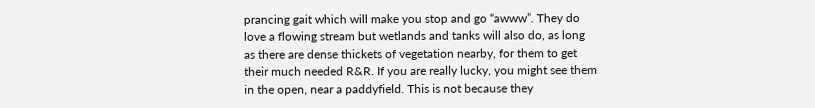prancing gait which will make you stop and go “awww”. They do love a flowing stream but wetlands and tanks will also do, as long as there are dense thickets of vegetation nearby, for them to get their much needed R&R. If you are really lucky, you might see them in the open, near a paddyfield. This is not because they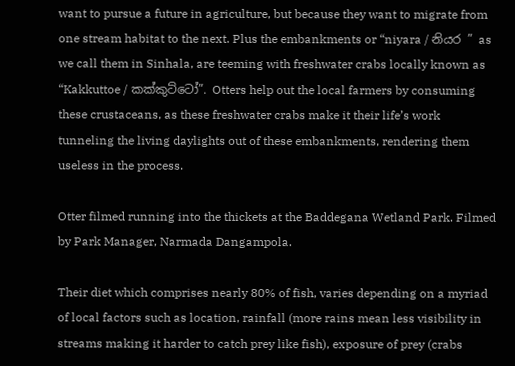want to pursue a future in agriculture, but because they want to migrate from one stream habitat to the next. Plus the embankments or “niyara / නියර ” as we call them in Sinhala, are teeming with freshwater crabs locally known as “Kakkuttoe / කක්කුට්ටෝ”. Otters help out the local farmers by consuming these crustaceans, as these freshwater crabs make it their life’s work tunneling the living daylights out of these embankments, rendering them useless in the process.

Otter filmed running into the thickets at the Baddegana Wetland Park. Filmed by Park Manager, Narmada Dangampola.

Their diet which comprises nearly 80% of fish, varies depending on a myriad of local factors such as location, rainfall (more rains mean less visibility in streams making it harder to catch prey like fish), exposure of prey (crabs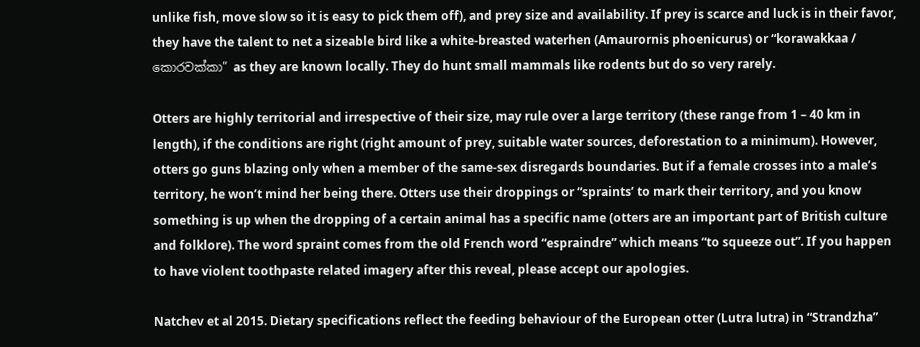unlike fish, move slow so it is easy to pick them off), and prey size and availability. If prey is scarce and luck is in their favor, they have the talent to net a sizeable bird like a white-breasted waterhen (Amaurornis phoenicurus) or “korawakkaa / කොරවක්කා” as they are known locally. They do hunt small mammals like rodents but do so very rarely.

Otters are highly territorial and irrespective of their size, may rule over a large territory (these range from 1 – 40 km in length), if the conditions are right (right amount of prey, suitable water sources, deforestation to a minimum). However, otters go guns blazing only when a member of the same-sex disregards boundaries. But if a female crosses into a male’s territory, he won’t mind her being there. Otters use their droppings or “spraints’ to mark their territory, and you know something is up when the dropping of a certain animal has a specific name (otters are an important part of British culture and folklore). The word spraint comes from the old French word “espraindre” which means “to squeeze out”. If you happen to have violent toothpaste related imagery after this reveal, please accept our apologies.

Natchev et al 2015. Dietary specifications reflect the feeding behaviour of the European otter (Lutra lutra) in “Strandzha”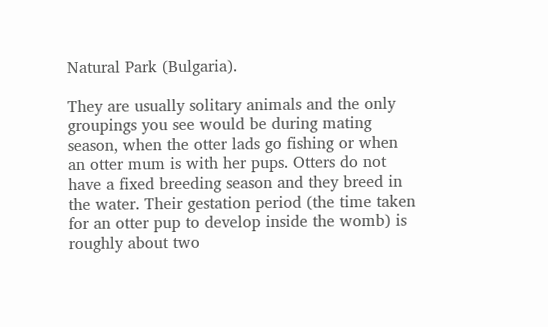Natural Park (Bulgaria).

They are usually solitary animals and the only groupings you see would be during mating season, when the otter lads go fishing or when an otter mum is with her pups. Otters do not have a fixed breeding season and they breed in the water. Their gestation period (the time taken for an otter pup to develop inside the womb) is roughly about two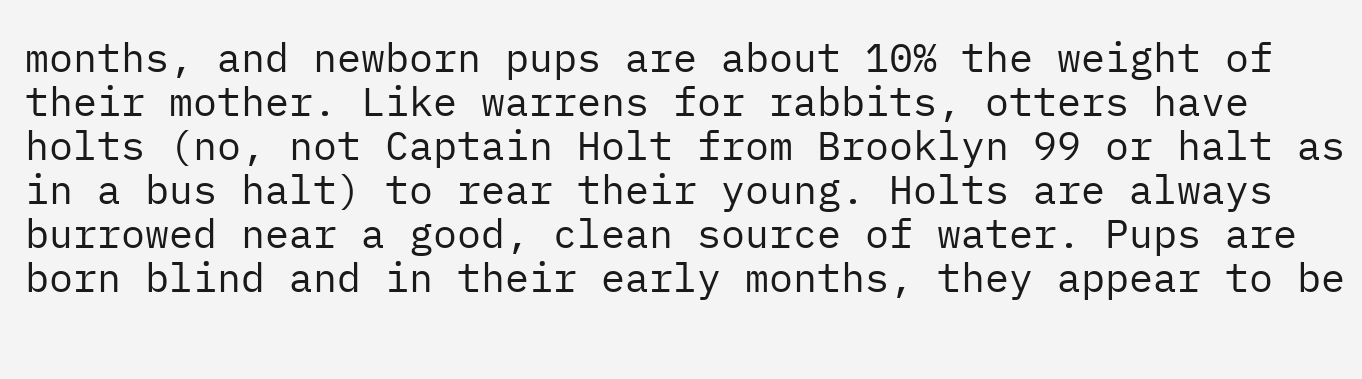months, and newborn pups are about 10% the weight of their mother. Like warrens for rabbits, otters have holts (no, not Captain Holt from Brooklyn 99 or halt as in a bus halt) to rear their young. Holts are always burrowed near a good, clean source of water. Pups are born blind and in their early months, they appear to be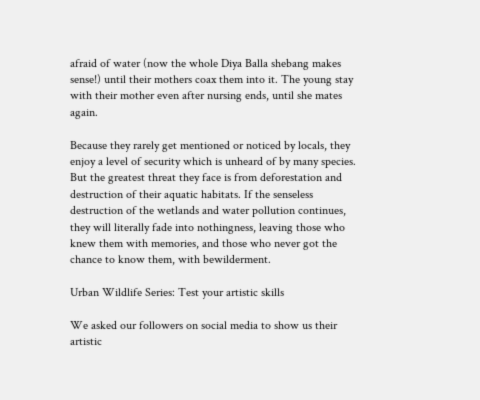afraid of water (now the whole Diya Balla shebang makes sense!) until their mothers coax them into it. The young stay with their mother even after nursing ends, until she mates again.

Because they rarely get mentioned or noticed by locals, they enjoy a level of security which is unheard of by many species. But the greatest threat they face is from deforestation and destruction of their aquatic habitats. If the senseless destruction of the wetlands and water pollution continues, they will literally fade into nothingness, leaving those who knew them with memories, and those who never got the chance to know them, with bewilderment.

Urban Wildlife Series: Test your artistic skills

We asked our followers on social media to show us their artistic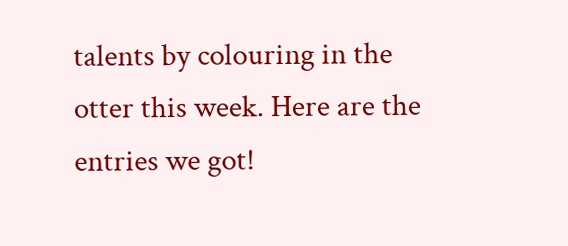talents by colouring in the otter this week. Here are the entries we got!